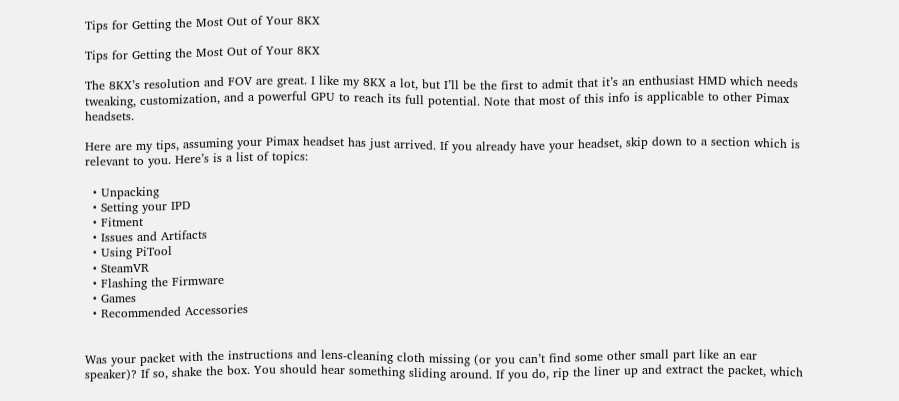Tips for Getting the Most Out of Your 8KX

Tips for Getting the Most Out of Your 8KX

The 8KX’s resolution and FOV are great. I like my 8KX a lot, but I’ll be the first to admit that it’s an enthusiast HMD which needs tweaking, customization, and a powerful GPU to reach its full potential. Note that most of this info is applicable to other Pimax headsets.

Here are my tips, assuming your Pimax headset has just arrived. If you already have your headset, skip down to a section which is relevant to you. Here’s is a list of topics:

  • Unpacking
  • Setting your IPD
  • Fitment
  • Issues and Artifacts
  • Using PiTool
  • SteamVR
  • Flashing the Firmware
  • Games
  • Recommended Accessories


Was your packet with the instructions and lens-cleaning cloth missing (or you can’t find some other small part like an ear speaker)? If so, shake the box. You should hear something sliding around. If you do, rip the liner up and extract the packet, which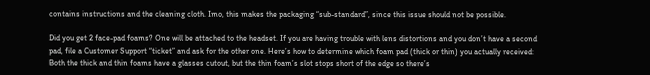contains instructions and the cleaning cloth. Imo, this makes the packaging “sub-standard”, since this issue should not be possible.

Did you get 2 face-pad foams? One will be attached to the headset. If you are having trouble with lens distortions and you don’t have a second pad, file a Customer Support “ticket” and ask for the other one. Here’s how to determine which foam pad (thick or thin) you actually received: Both the thick and thin foams have a glasses cutout, but the thin foam’s slot stops short of the edge so there’s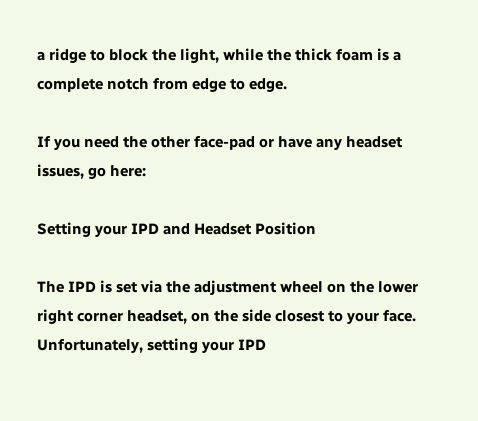a ridge to block the light, while the thick foam is a complete notch from edge to edge.

If you need the other face-pad or have any headset issues, go here:

Setting your IPD and Headset Position

The IPD is set via the adjustment wheel on the lower right corner headset, on the side closest to your face. Unfortunately, setting your IPD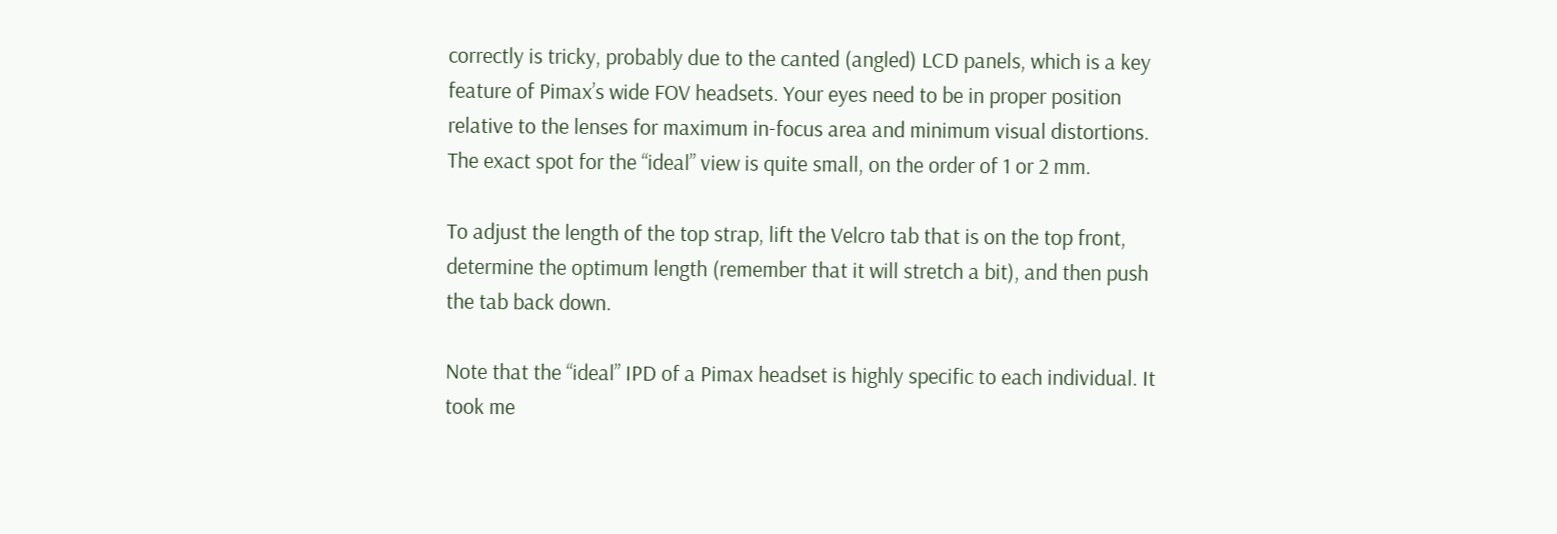correctly is tricky, probably due to the canted (angled) LCD panels, which is a key feature of Pimax’s wide FOV headsets. Your eyes need to be in proper position relative to the lenses for maximum in-focus area and minimum visual distortions. The exact spot for the “ideal” view is quite small, on the order of 1 or 2 mm.

To adjust the length of the top strap, lift the Velcro tab that is on the top front, determine the optimum length (remember that it will stretch a bit), and then push the tab back down.

Note that the “ideal” IPD of a Pimax headset is highly specific to each individual. It took me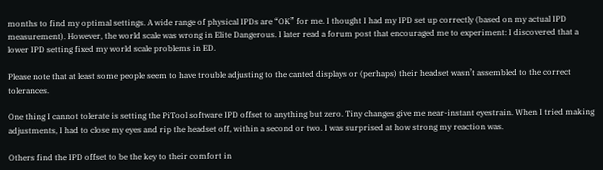months to find my optimal settings. A wide range of physical IPDs are “OK” for me. I thought I had my IPD set up correctly (based on my actual IPD measurement). However, the world scale was wrong in Elite Dangerous. I later read a forum post that encouraged me to experiment: I discovered that a lower IPD setting fixed my world scale problems in ED.

Please note that at least some people seem to have trouble adjusting to the canted displays or (perhaps) their headset wasn’t assembled to the correct tolerances.

One thing I cannot tolerate is setting the PiTool software IPD offset to anything but zero. Tiny changes give me near-instant eyestrain. When I tried making adjustments, I had to close my eyes and rip the headset off, within a second or two. I was surprised at how strong my reaction was.

Others find the IPD offset to be the key to their comfort in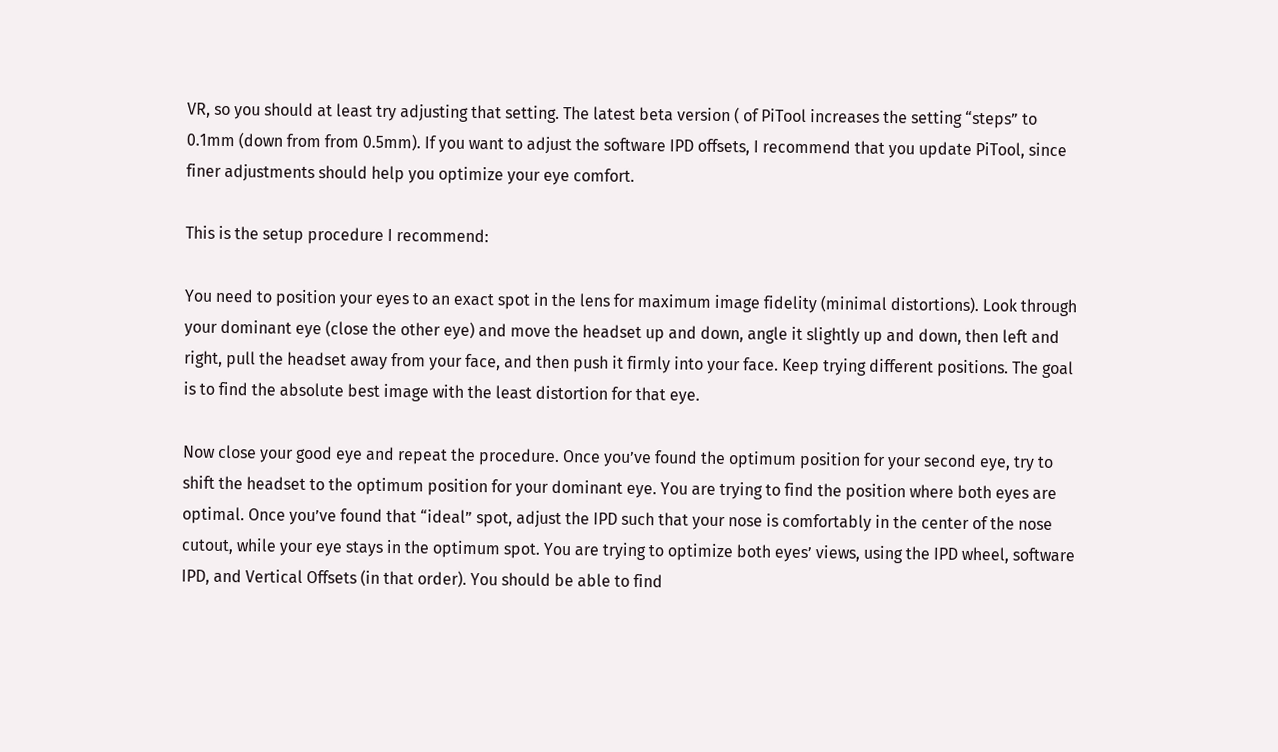VR, so you should at least try adjusting that setting. The latest beta version ( of PiTool increases the setting “steps” to 0.1mm (down from from 0.5mm). If you want to adjust the software IPD offsets, I recommend that you update PiTool, since finer adjustments should help you optimize your eye comfort.

This is the setup procedure I recommend:

You need to position your eyes to an exact spot in the lens for maximum image fidelity (minimal distortions). Look through your dominant eye (close the other eye) and move the headset up and down, angle it slightly up and down, then left and right, pull the headset away from your face, and then push it firmly into your face. Keep trying different positions. The goal is to find the absolute best image with the least distortion for that eye.

Now close your good eye and repeat the procedure. Once you’ve found the optimum position for your second eye, try to shift the headset to the optimum position for your dominant eye. You are trying to find the position where both eyes are optimal. Once you’ve found that “ideal” spot, adjust the IPD such that your nose is comfortably in the center of the nose cutout, while your eye stays in the optimum spot. You are trying to optimize both eyes’ views, using the IPD wheel, software IPD, and Vertical Offsets (in that order). You should be able to find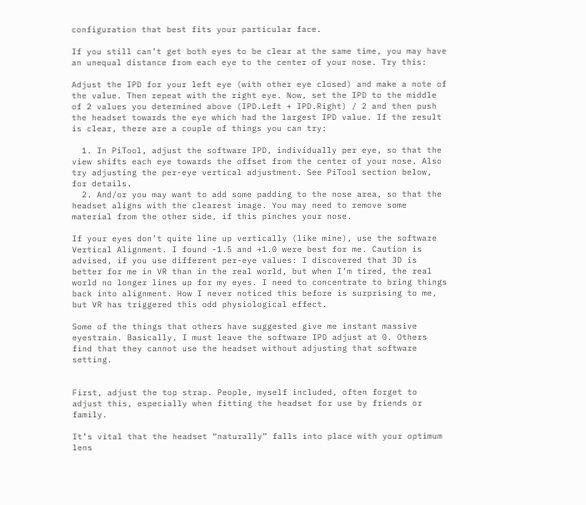configuration that best fits your particular face.

If you still can’t get both eyes to be clear at the same time, you may have an unequal distance from each eye to the center of your nose. Try this:

Adjust the IPD for your left eye (with other eye closed) and make a note of the value. Then repeat with the right eye. Now, set the IPD to the middle of 2 values you determined above (IPD.Left + IPD.Right) / 2 and then push the headset towards the eye which had the largest IPD value. If the result is clear, there are a couple of things you can try:

  1. In PiTool, adjust the software IPD, individually per eye, so that the view shifts each eye towards the offset from the center of your nose. Also try adjusting the per-eye vertical adjustment. See PiTool section below, for details.
  2. And/or you may want to add some padding to the nose area, so that the headset aligns with the clearest image. You may need to remove some material from the other side, if this pinches your nose.

If your eyes don’t quite line up vertically (like mine), use the software Vertical Alignment. I found -1.5 and +1.0 were best for me. Caution is advised, if you use different per-eye values: I discovered that 3D is better for me in VR than in the real world, but when I’m tired, the real world no longer lines up for my eyes. I need to concentrate to bring things back into alignment. How I never noticed this before is surprising to me, but VR has triggered this odd physiological effect.

Some of the things that others have suggested give me instant massive eyestrain. Basically, I must leave the software IPD adjust at 0. Others find that they cannot use the headset without adjusting that software setting.


First, adjust the top strap. People, myself included, often forget to adjust this, especially when fitting the headset for use by friends or family.

It’s vital that the headset “naturally” falls into place with your optimum lens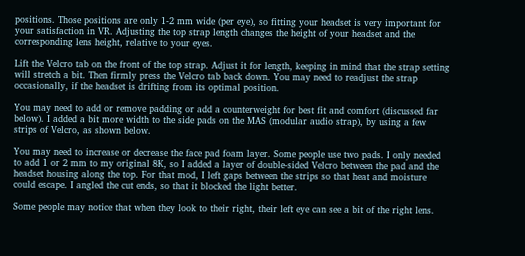positions. Those positions are only 1-2 mm wide (per eye), so fitting your headset is very important for your satisfaction in VR. Adjusting the top strap length changes the height of your headset and the corresponding lens height, relative to your eyes.

Lift the Velcro tab on the front of the top strap. Adjust it for length, keeping in mind that the strap setting will stretch a bit. Then firmly press the Velcro tab back down. You may need to readjust the strap occasionally, if the headset is drifting from its optimal position.

You may need to add or remove padding or add a counterweight for best fit and comfort (discussed far below). I added a bit more width to the side pads on the MAS (modular audio strap), by using a few strips of Velcro, as shown below.

You may need to increase or decrease the face pad foam layer. Some people use two pads. I only needed to add 1 or 2 mm to my original 8K, so I added a layer of double-sided Velcro between the pad and the headset housing along the top. For that mod, I left gaps between the strips so that heat and moisture could escape. I angled the cut ends, so that it blocked the light better.

Some people may notice that when they look to their right, their left eye can see a bit of the right lens.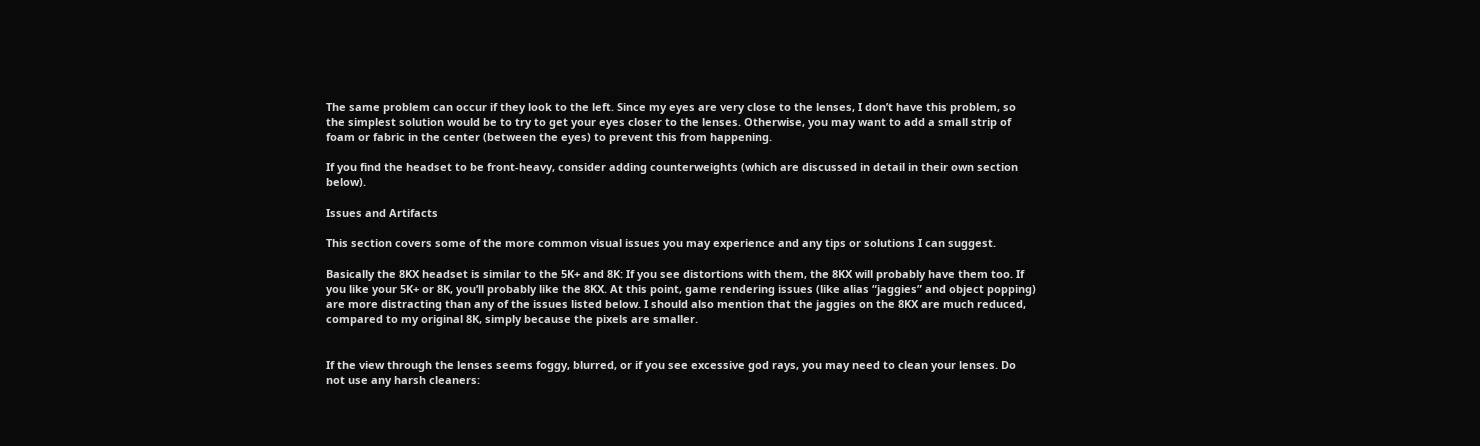The same problem can occur if they look to the left. Since my eyes are very close to the lenses, I don’t have this problem, so the simplest solution would be to try to get your eyes closer to the lenses. Otherwise, you may want to add a small strip of foam or fabric in the center (between the eyes) to prevent this from happening.

If you find the headset to be front-heavy, consider adding counterweights (which are discussed in detail in their own section below).

Issues and Artifacts

This section covers some of the more common visual issues you may experience and any tips or solutions I can suggest.

Basically the 8KX headset is similar to the 5K+ and 8K: If you see distortions with them, the 8KX will probably have them too. If you like your 5K+ or 8K, you’ll probably like the 8KX. At this point, game rendering issues (like alias “jaggies” and object popping) are more distracting than any of the issues listed below. I should also mention that the jaggies on the 8KX are much reduced, compared to my original 8K, simply because the pixels are smaller.


If the view through the lenses seems foggy, blurred, or if you see excessive god rays, you may need to clean your lenses. Do not use any harsh cleaners: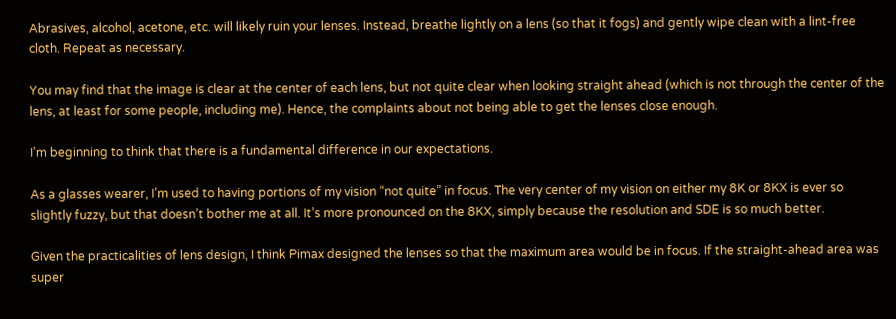Abrasives, alcohol, acetone, etc. will likely ruin your lenses. Instead, breathe lightly on a lens (so that it fogs) and gently wipe clean with a lint-free cloth. Repeat as necessary.

You may find that the image is clear at the center of each lens, but not quite clear when looking straight ahead (which is not through the center of the lens, at least for some people, including me). Hence, the complaints about not being able to get the lenses close enough.

I’m beginning to think that there is a fundamental difference in our expectations.

As a glasses wearer, I’m used to having portions of my vision “not quite” in focus. The very center of my vision on either my 8K or 8KX is ever so slightly fuzzy, but that doesn’t bother me at all. It’s more pronounced on the 8KX, simply because the resolution and SDE is so much better.

Given the practicalities of lens design, I think Pimax designed the lenses so that the maximum area would be in focus. If the straight-ahead area was super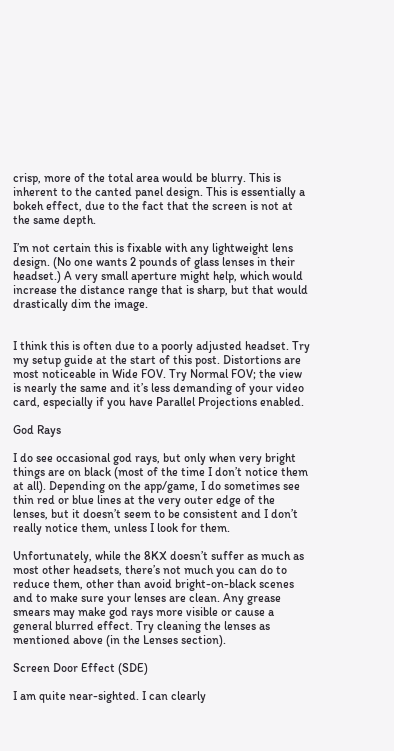crisp, more of the total area would be blurry. This is inherent to the canted panel design. This is essentially a bokeh effect, due to the fact that the screen is not at the same depth.

I’m not certain this is fixable with any lightweight lens design. (No one wants 2 pounds of glass lenses in their headset.) A very small aperture might help, which would increase the distance range that is sharp, but that would drastically dim the image.


I think this is often due to a poorly adjusted headset. Try my setup guide at the start of this post. Distortions are most noticeable in Wide FOV. Try Normal FOV; the view is nearly the same and it’s less demanding of your video card, especially if you have Parallel Projections enabled.

God Rays

I do see occasional god rays, but only when very bright things are on black (most of the time I don’t notice them at all). Depending on the app/game, I do sometimes see thin red or blue lines at the very outer edge of the lenses, but it doesn’t seem to be consistent and I don’t really notice them, unless I look for them.

Unfortunately, while the 8KX doesn’t suffer as much as most other headsets, there’s not much you can do to reduce them, other than avoid bright-on-black scenes and to make sure your lenses are clean. Any grease smears may make god rays more visible or cause a general blurred effect. Try cleaning the lenses as mentioned above (in the Lenses section).

Screen Door Effect (SDE)

I am quite near-sighted. I can clearly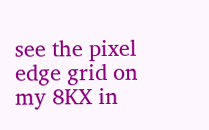see the pixel edge grid on my 8KX in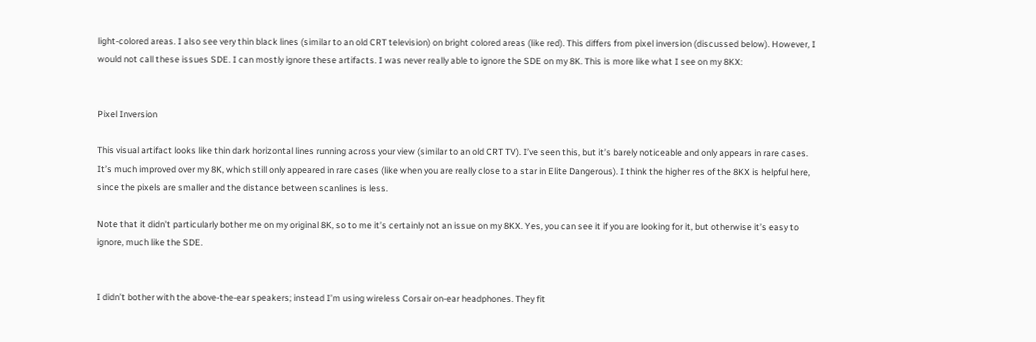light-colored areas. I also see very thin black lines (similar to an old CRT television) on bright colored areas (like red). This differs from pixel inversion (discussed below). However, I would not call these issues SDE. I can mostly ignore these artifacts. I was never really able to ignore the SDE on my 8K. This is more like what I see on my 8KX:


Pixel Inversion

This visual artifact looks like thin dark horizontal lines running across your view (similar to an old CRT TV). I’ve seen this, but it’s barely noticeable and only appears in rare cases. It’s much improved over my 8K, which still only appeared in rare cases (like when you are really close to a star in Elite Dangerous). I think the higher res of the 8KX is helpful here, since the pixels are smaller and the distance between scanlines is less.

Note that it didn’t particularly bother me on my original 8K, so to me it’s certainly not an issue on my 8KX. Yes, you can see it if you are looking for it, but otherwise it’s easy to ignore, much like the SDE.


I didn’t bother with the above-the-ear speakers; instead I’m using wireless Corsair on-ear headphones. They fit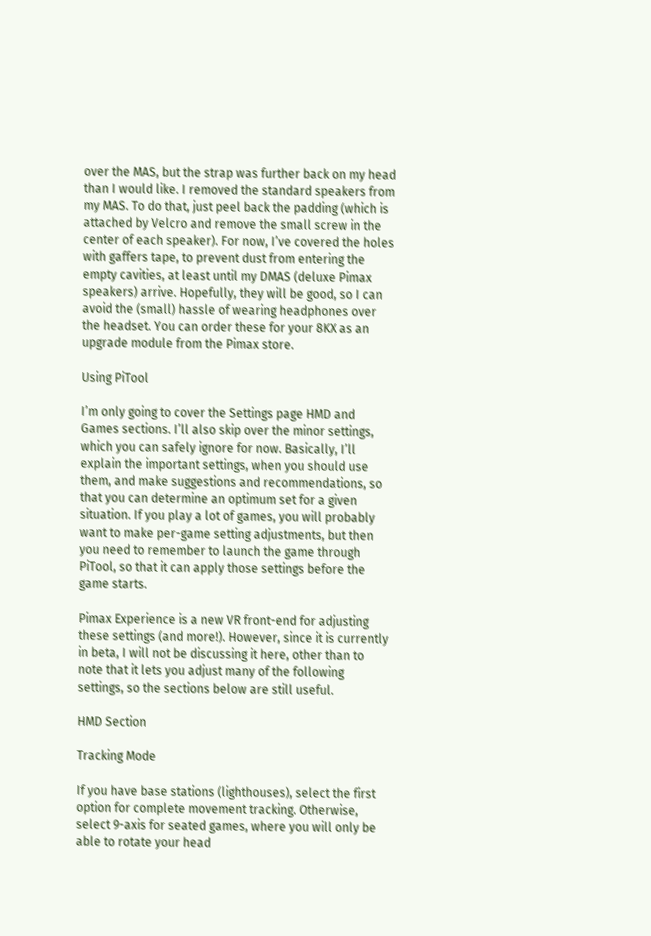over the MAS, but the strap was further back on my head than I would like. I removed the standard speakers from my MAS. To do that, just peel back the padding (which is attached by Velcro and remove the small screw in the center of each speaker). For now, I’ve covered the holes with gaffers tape, to prevent dust from entering the empty cavities, at least until my DMAS (deluxe Pimax speakers) arrive. Hopefully, they will be good, so I can avoid the (small) hassle of wearing headphones over the headset. You can order these for your 8KX as an upgrade module from the Pimax store.

Using PiTool

I’m only going to cover the Settings page HMD and Games sections. I’ll also skip over the minor settings, which you can safely ignore for now. Basically, I’ll explain the important settings, when you should use them, and make suggestions and recommendations, so that you can determine an optimum set for a given situation. If you play a lot of games, you will probably want to make per-game setting adjustments, but then you need to remember to launch the game through PiTool, so that it can apply those settings before the game starts.

Pimax Experience is a new VR front-end for adjusting these settings (and more!). However, since it is currently in beta, I will not be discussing it here, other than to note that it lets you adjust many of the following settings, so the sections below are still useful.

HMD Section

Tracking Mode

If you have base stations (lighthouses), select the first option for complete movement tracking. Otherwise, select 9-axis for seated games, where you will only be able to rotate your head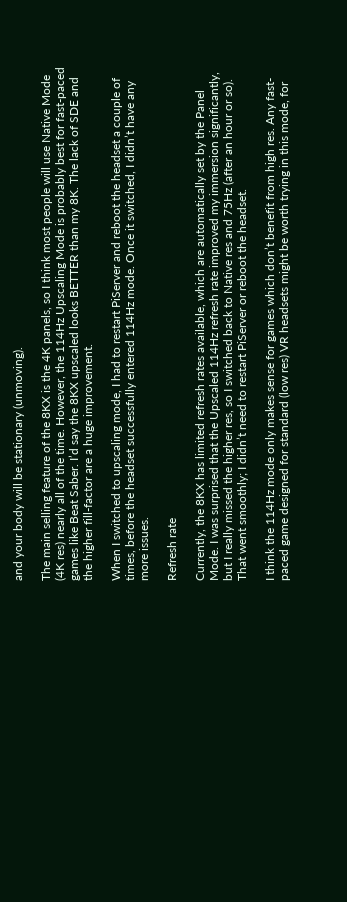and your body will be stationary (unmoving).

The main selling feature of the 8KX is the 4K panels, so I think most people will use Native Mode (4K res) nearly all of the time. However, the 114Hz Upscaling Mode is probably best for fast-paced games like Beat Saber. I’d say the 8KX upscaled looks BETTER than my 8K. The lack of SDE and the higher fill-factor are a huge improvement.

When I switched to upscaling mode, I had to restart PiServer and reboot the headset a couple of times, before the headset successfully entered 114Hz mode. Once it switched, I didn’t have any more issues.

Refresh rate

Currently, the 8KX has limited refresh rates available, which are automatically set by the Panel Mode. I was surprised that the Upscaled 114Hz refresh rate improved my immersion significantly, but I really missed the higher res, so I switched back to Native res and 75Hz (after an hour or so). That went smoothly; I didn’t need to restart PiServer or reboot the headset.

I think the 114Hz mode only makes sense for games which don’t benefit from high res. Any fast-paced game designed for standard (low res) VR headsets might be worth trying in this mode, for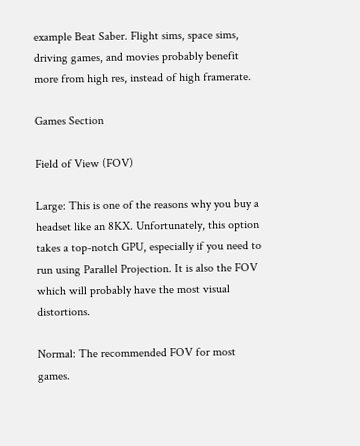example Beat Saber. Flight sims, space sims, driving games, and movies probably benefit more from high res, instead of high framerate.

Games Section

Field of View (FOV)

Large: This is one of the reasons why you buy a headset like an 8KX. Unfortunately, this option takes a top-notch GPU, especially if you need to run using Parallel Projection. It is also the FOV which will probably have the most visual distortions.

Normal: The recommended FOV for most games.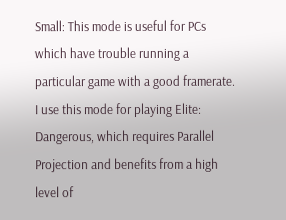Small: This mode is useful for PCs which have trouble running a particular game with a good framerate. I use this mode for playing Elite: Dangerous, which requires Parallel Projection and benefits from a high level of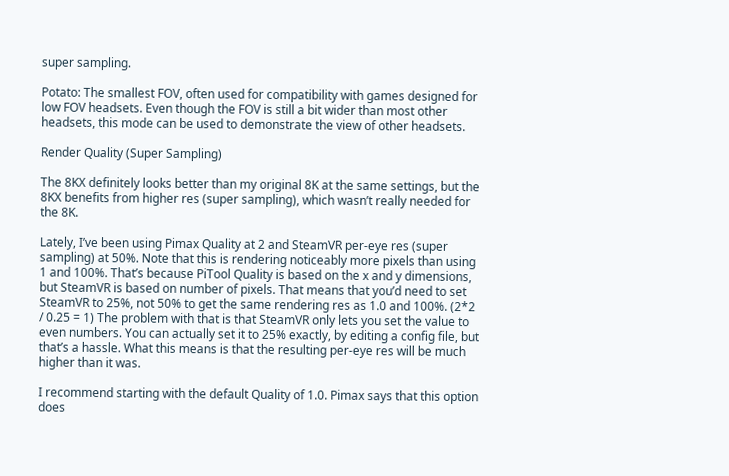super sampling.

Potato: The smallest FOV, often used for compatibility with games designed for low FOV headsets. Even though the FOV is still a bit wider than most other headsets, this mode can be used to demonstrate the view of other headsets.

Render Quality (Super Sampling)

The 8KX definitely looks better than my original 8K at the same settings, but the 8KX benefits from higher res (super sampling), which wasn’t really needed for the 8K.

Lately, I’ve been using Pimax Quality at 2 and SteamVR per-eye res (super sampling) at 50%. Note that this is rendering noticeably more pixels than using 1 and 100%. That’s because PiTool Quality is based on the x and y dimensions, but SteamVR is based on number of pixels. That means that you’d need to set SteamVR to 25%, not 50% to get the same rendering res as 1.0 and 100%. (2*2 / 0.25 = 1) The problem with that is that SteamVR only lets you set the value to even numbers. You can actually set it to 25% exactly, by editing a config file, but that’s a hassle. What this means is that the resulting per-eye res will be much higher than it was.

I recommend starting with the default Quality of 1.0. Pimax says that this option does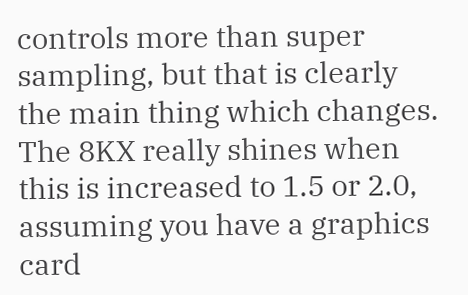controls more than super sampling, but that is clearly the main thing which changes. The 8KX really shines when this is increased to 1.5 or 2.0, assuming you have a graphics card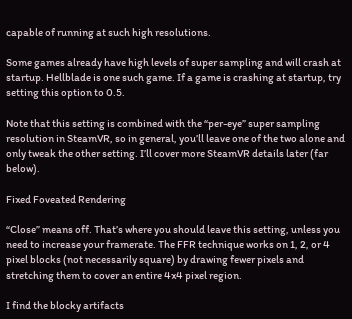capable of running at such high resolutions.

Some games already have high levels of super sampling and will crash at startup. Hellblade is one such game. If a game is crashing at startup, try setting this option to 0.5.

Note that this setting is combined with the “per-eye” super sampling resolution in SteamVR, so in general, you’ll leave one of the two alone and only tweak the other setting. I’ll cover more SteamVR details later (far below).

Fixed Foveated Rendering

“Close” means off. That’s where you should leave this setting, unless you need to increase your framerate. The FFR technique works on 1, 2, or 4 pixel blocks (not necessarily square) by drawing fewer pixels and stretching them to cover an entire 4x4 pixel region.

I find the blocky artifacts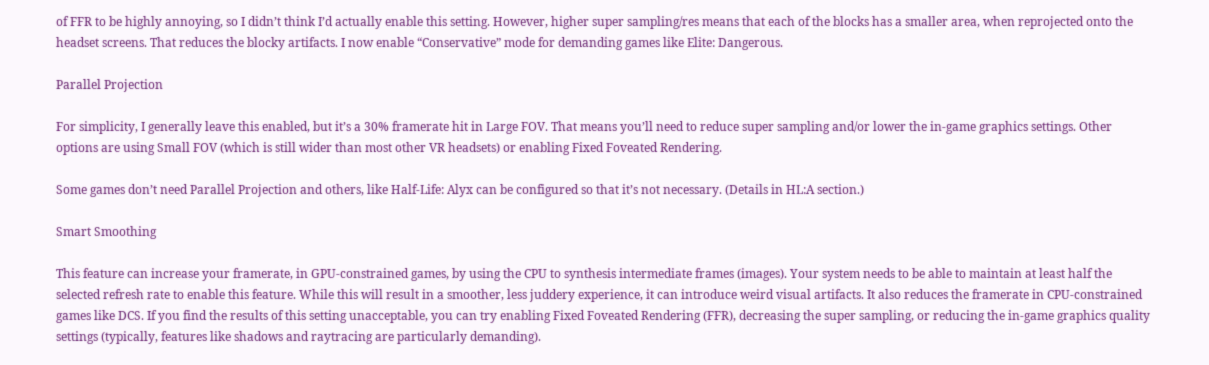of FFR to be highly annoying, so I didn’t think I’d actually enable this setting. However, higher super sampling/res means that each of the blocks has a smaller area, when reprojected onto the headset screens. That reduces the blocky artifacts. I now enable “Conservative” mode for demanding games like Elite: Dangerous.

Parallel Projection

For simplicity, I generally leave this enabled, but it’s a 30% framerate hit in Large FOV. That means you’ll need to reduce super sampling and/or lower the in-game graphics settings. Other options are using Small FOV (which is still wider than most other VR headsets) or enabling Fixed Foveated Rendering.

Some games don’t need Parallel Projection and others, like Half-Life: Alyx can be configured so that it’s not necessary. (Details in HL:A section.)

Smart Smoothing

This feature can increase your framerate, in GPU-constrained games, by using the CPU to synthesis intermediate frames (images). Your system needs to be able to maintain at least half the selected refresh rate to enable this feature. While this will result in a smoother, less juddery experience, it can introduce weird visual artifacts. It also reduces the framerate in CPU-constrained games like DCS. If you find the results of this setting unacceptable, you can try enabling Fixed Foveated Rendering (FFR), decreasing the super sampling, or reducing the in-game graphics quality settings (typically, features like shadows and raytracing are particularly demanding).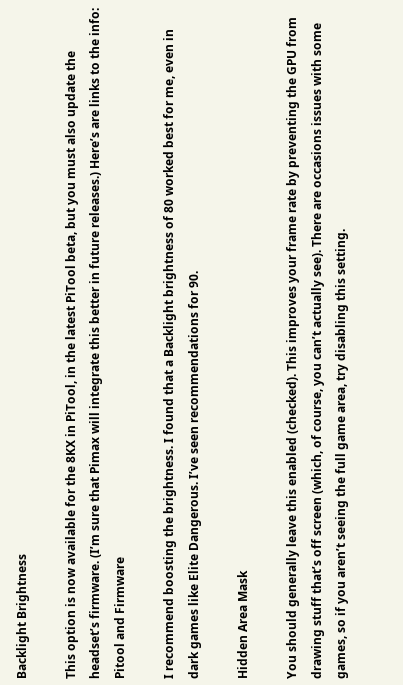Backlight Brightness

This option is now available for the 8KX in PiTool, in the latest PiTool beta, but you must also update the headset’s firmware. (I’m sure that Pimax will integrate this better in future releases.) Here’s are links to the info: Pitool and Firmware

I recommend boosting the brightness. I found that a Backlight brightness of 80 worked best for me, even in dark games like Elite Dangerous. I’ve seen recommendations for 90.

Hidden Area Mask

You should generally leave this enabled (checked). This improves your frame rate by preventing the GPU from drawing stuff that’s off screen (which, of course, you can’t actually see). There are occasions issues with some games, so if you aren’t seeing the full game area, try disabling this setting.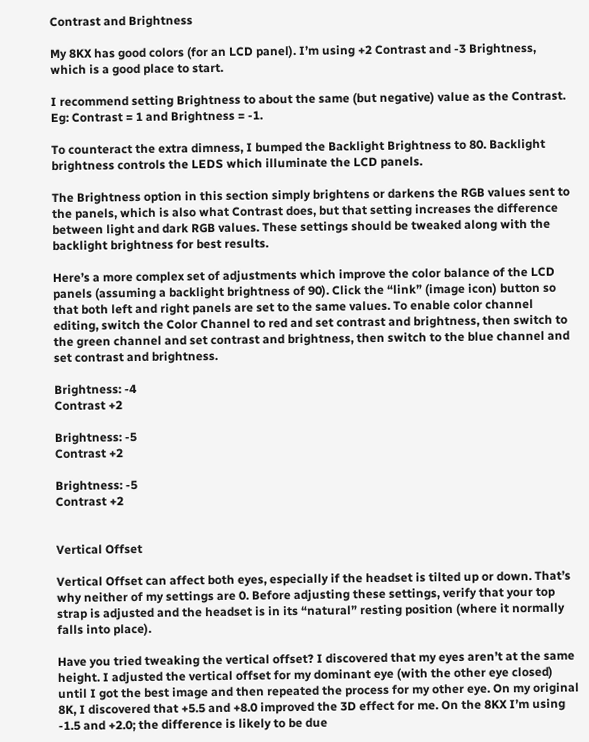Contrast and Brightness

My 8KX has good colors (for an LCD panel). I’m using +2 Contrast and -3 Brightness, which is a good place to start.

I recommend setting Brightness to about the same (but negative) value as the Contrast. Eg: Contrast = 1 and Brightness = -1.

To counteract the extra dimness, I bumped the Backlight Brightness to 80. Backlight brightness controls the LEDS which illuminate the LCD panels.

The Brightness option in this section simply brightens or darkens the RGB values sent to the panels, which is also what Contrast does, but that setting increases the difference between light and dark RGB values. These settings should be tweaked along with the backlight brightness for best results.

Here’s a more complex set of adjustments which improve the color balance of the LCD panels (assuming a backlight brightness of 90). Click the “link” (image icon) button so that both left and right panels are set to the same values. To enable color channel editing, switch the Color Channel to red and set contrast and brightness, then switch to the green channel and set contrast and brightness, then switch to the blue channel and set contrast and brightness.

Brightness: -4
Contrast +2

Brightness: -5
Contrast +2

Brightness: -5
Contrast +2


Vertical Offset

Vertical Offset can affect both eyes, especially if the headset is tilted up or down. That’s why neither of my settings are 0. Before adjusting these settings, verify that your top strap is adjusted and the headset is in its “natural” resting position (where it normally falls into place).

Have you tried tweaking the vertical offset? I discovered that my eyes aren’t at the same height. I adjusted the vertical offset for my dominant eye (with the other eye closed) until I got the best image and then repeated the process for my other eye. On my original 8K, I discovered that +5.5 and +8.0 improved the 3D effect for me. On the 8KX I’m using -1.5 and +2.0; the difference is likely to be due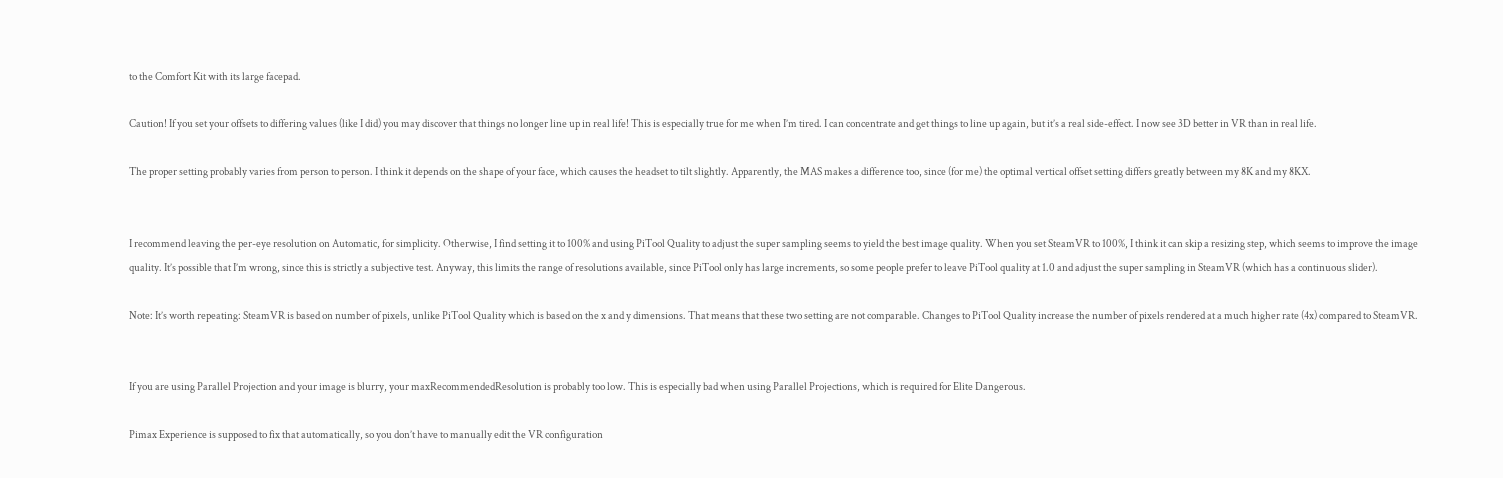to the Comfort Kit with its large facepad.

Caution! If you set your offsets to differing values (like I did) you may discover that things no longer line up in real life! This is especially true for me when I’m tired. I can concentrate and get things to line up again, but it’s a real side-effect. I now see 3D better in VR than in real life.

The proper setting probably varies from person to person. I think it depends on the shape of your face, which causes the headset to tilt slightly. Apparently, the MAS makes a difference too, since (for me) the optimal vertical offset setting differs greatly between my 8K and my 8KX.


I recommend leaving the per-eye resolution on Automatic, for simplicity. Otherwise, I find setting it to 100% and using PiTool Quality to adjust the super sampling seems to yield the best image quality. When you set SteamVR to 100%, I think it can skip a resizing step, which seems to improve the image quality. It’s possible that I’m wrong, since this is strictly a subjective test. Anyway, this limits the range of resolutions available, since PiTool only has large increments, so some people prefer to leave PiTool quality at 1.0 and adjust the super sampling in SteamVR (which has a continuous slider).

Note: It’s worth repeating: SteamVR is based on number of pixels, unlike PiTool Quality which is based on the x and y dimensions. That means that these two setting are not comparable. Changes to PiTool Quality increase the number of pixels rendered at a much higher rate (4x) compared to SteamVR.


If you are using Parallel Projection and your image is blurry, your maxRecommendedResolution is probably too low. This is especially bad when using Parallel Projections, which is required for Elite Dangerous.

Pimax Experience is supposed to fix that automatically, so you don’t have to manually edit the VR configuration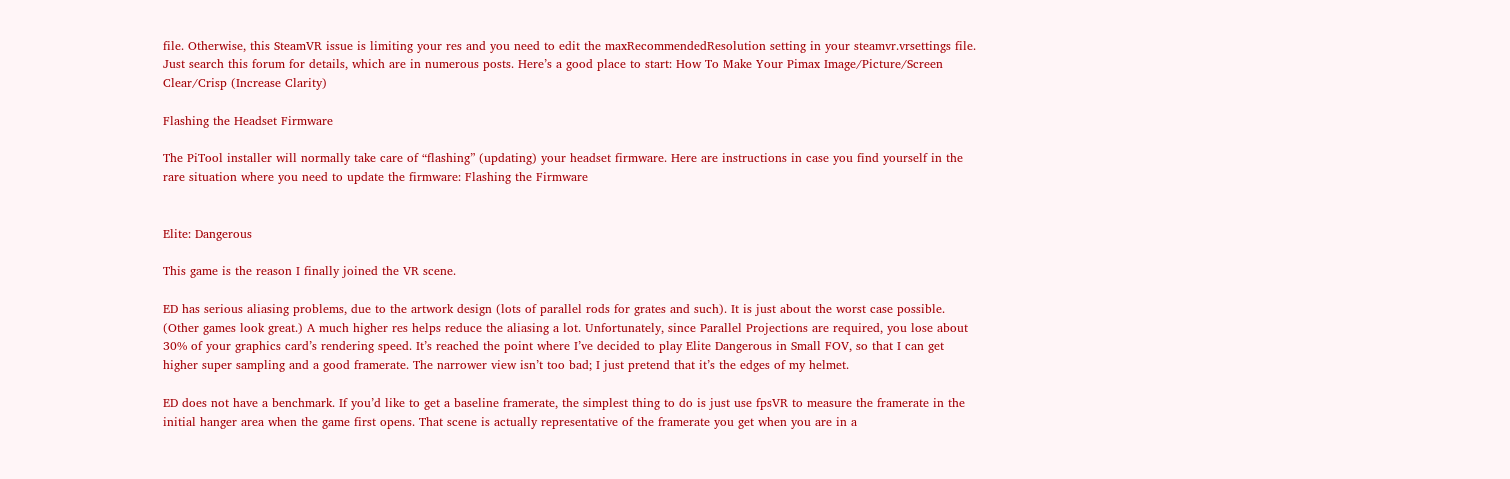file. Otherwise, this SteamVR issue is limiting your res and you need to edit the maxRecommendedResolution setting in your steamvr.vrsettings file. Just search this forum for details, which are in numerous posts. Here’s a good place to start: How To Make Your Pimax Image/Picture/Screen Clear/Crisp (Increase Clarity)

Flashing the Headset Firmware

The PiTool installer will normally take care of “flashing” (updating) your headset firmware. Here are instructions in case you find yourself in the rare situation where you need to update the firmware: Flashing the Firmware


Elite: Dangerous

This game is the reason I finally joined the VR scene.

ED has serious aliasing problems, due to the artwork design (lots of parallel rods for grates and such). It is just about the worst case possible. (Other games look great.) A much higher res helps reduce the aliasing a lot. Unfortunately, since Parallel Projections are required, you lose about 30% of your graphics card’s rendering speed. It’s reached the point where I’ve decided to play Elite Dangerous in Small FOV, so that I can get higher super sampling and a good framerate. The narrower view isn’t too bad; I just pretend that it’s the edges of my helmet.

ED does not have a benchmark. If you’d like to get a baseline framerate, the simplest thing to do is just use fpsVR to measure the framerate in the initial hanger area when the game first opens. That scene is actually representative of the framerate you get when you are in a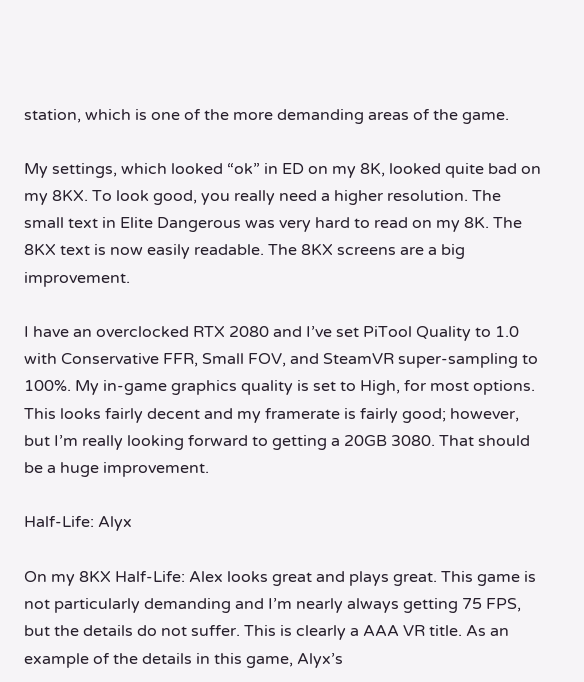station, which is one of the more demanding areas of the game.

My settings, which looked “ok” in ED on my 8K, looked quite bad on my 8KX. To look good, you really need a higher resolution. The small text in Elite Dangerous was very hard to read on my 8K. The 8KX text is now easily readable. The 8KX screens are a big improvement.

I have an overclocked RTX 2080 and I’ve set PiTool Quality to 1.0 with Conservative FFR, Small FOV, and SteamVR super-sampling to 100%. My in-game graphics quality is set to High, for most options. This looks fairly decent and my framerate is fairly good; however, but I’m really looking forward to getting a 20GB 3080. That should be a huge improvement.

Half-Life: Alyx

On my 8KX Half-Life: Alex looks great and plays great. This game is not particularly demanding and I’m nearly always getting 75 FPS, but the details do not suffer. This is clearly a AAA VR title. As an example of the details in this game, Alyx’s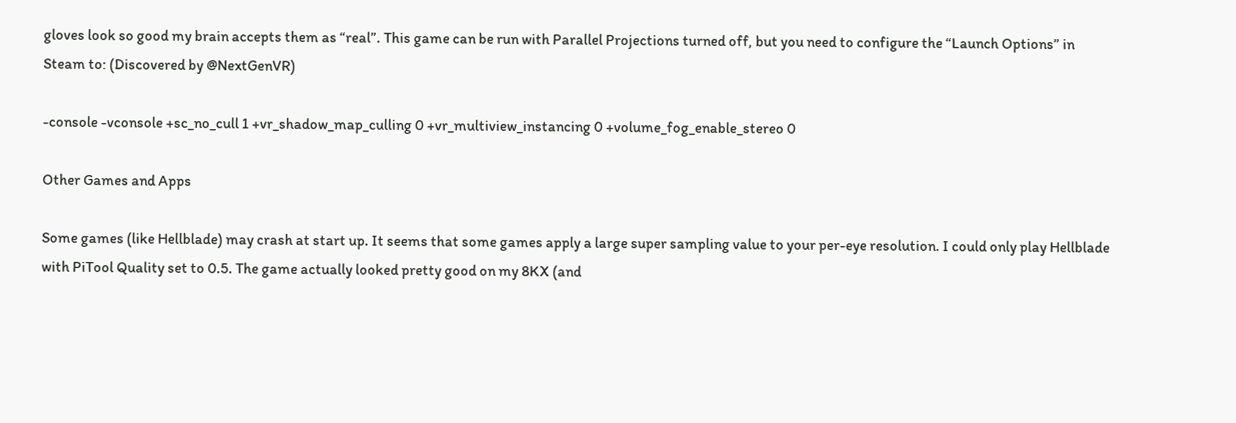gloves look so good my brain accepts them as “real”. This game can be run with Parallel Projections turned off, but you need to configure the “Launch Options” in Steam to: (Discovered by @NextGenVR)

-console -vconsole +sc_no_cull 1 +vr_shadow_map_culling 0 +vr_multiview_instancing 0 +volume_fog_enable_stereo 0

Other Games and Apps

Some games (like Hellblade) may crash at start up. It seems that some games apply a large super sampling value to your per-eye resolution. I could only play Hellblade with PiTool Quality set to 0.5. The game actually looked pretty good on my 8KX (and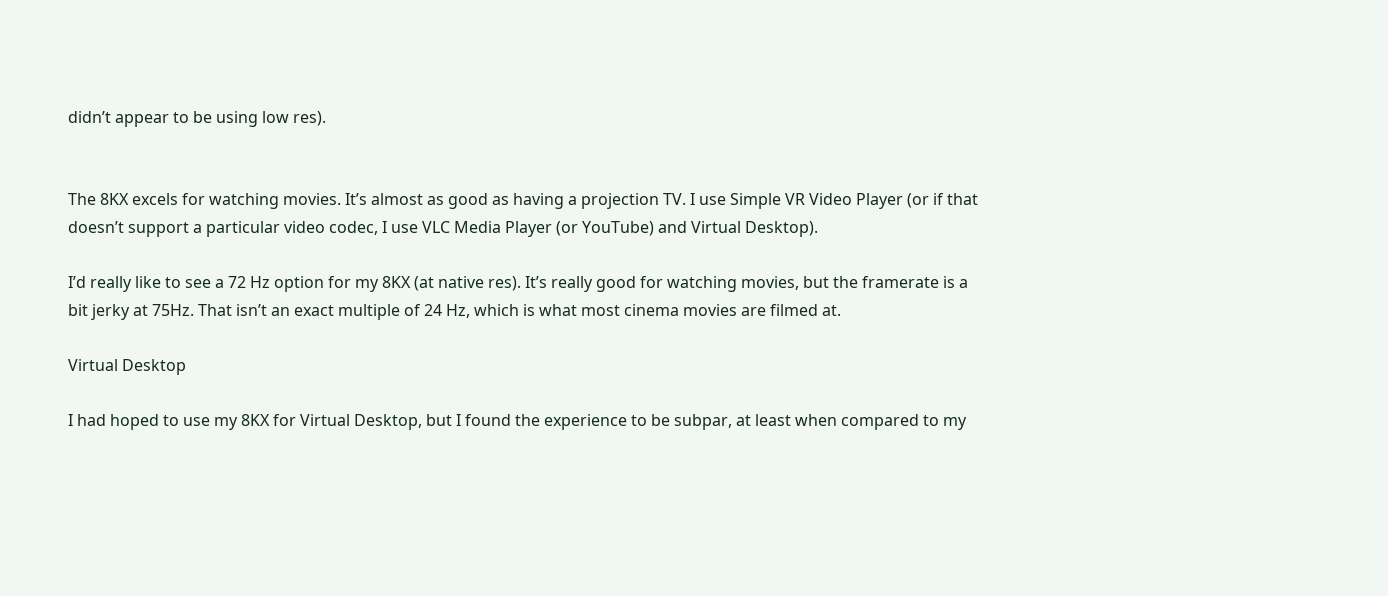didn’t appear to be using low res).


The 8KX excels for watching movies. It’s almost as good as having a projection TV. I use Simple VR Video Player (or if that doesn’t support a particular video codec, I use VLC Media Player (or YouTube) and Virtual Desktop).

I’d really like to see a 72 Hz option for my 8KX (at native res). It’s really good for watching movies, but the framerate is a bit jerky at 75Hz. That isn’t an exact multiple of 24 Hz, which is what most cinema movies are filmed at.

Virtual Desktop

I had hoped to use my 8KX for Virtual Desktop, but I found the experience to be subpar, at least when compared to my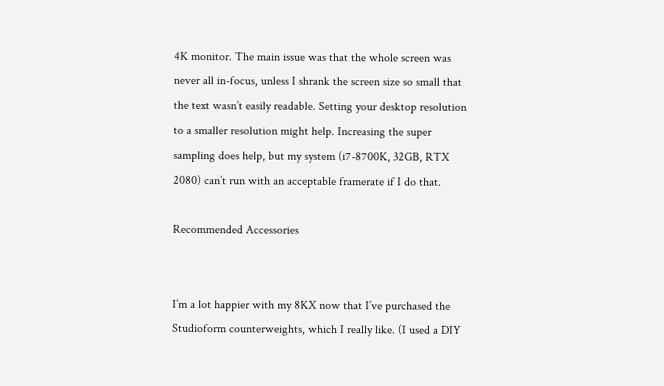4K monitor. The main issue was that the whole screen was never all in-focus, unless I shrank the screen size so small that the text wasn’t easily readable. Setting your desktop resolution to a smaller resolution might help. Increasing the super sampling does help, but my system (i7-8700K, 32GB, RTX 2080) can’t run with an acceptable framerate if I do that.

Recommended Accessories


I’m a lot happier with my 8KX now that I’ve purchased the Studioform counterweights, which I really like. (I used a DIY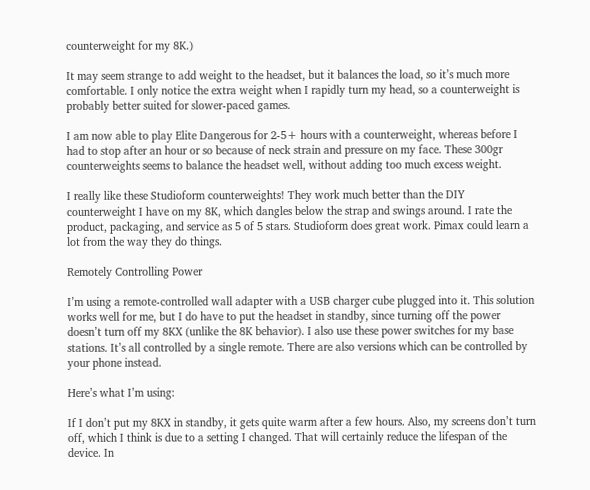counterweight for my 8K.)

It may seem strange to add weight to the headset, but it balances the load, so it’s much more comfortable. I only notice the extra weight when I rapidly turn my head, so a counterweight is probably better suited for slower-paced games.

I am now able to play Elite Dangerous for 2-5+ hours with a counterweight, whereas before I had to stop after an hour or so because of neck strain and pressure on my face. These 300gr counterweights seems to balance the headset well, without adding too much excess weight.

I really like these Studioform counterweights! They work much better than the DIY counterweight I have on my 8K, which dangles below the strap and swings around. I rate the product, packaging, and service as 5 of 5 stars. Studioform does great work. Pimax could learn a lot from the way they do things.

Remotely Controlling Power

I’m using a remote-controlled wall adapter with a USB charger cube plugged into it. This solution works well for me, but I do have to put the headset in standby, since turning off the power doesn’t turn off my 8KX (unlike the 8K behavior). I also use these power switches for my base stations. It’s all controlled by a single remote. There are also versions which can be controlled by your phone instead.

Here’s what I’m using:

If I don’t put my 8KX in standby, it gets quite warm after a few hours. Also, my screens don’t turn off, which I think is due to a setting I changed. That will certainly reduce the lifespan of the device. In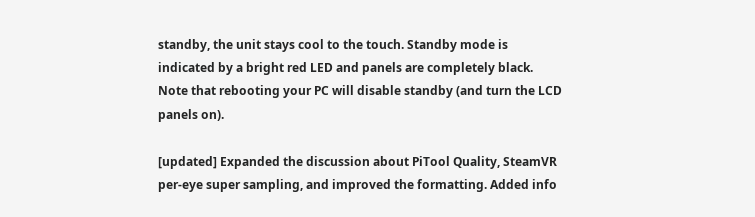standby, the unit stays cool to the touch. Standby mode is indicated by a bright red LED and panels are completely black. Note that rebooting your PC will disable standby (and turn the LCD panels on).

[updated] Expanded the discussion about PiTool Quality, SteamVR per-eye super sampling, and improved the formatting. Added info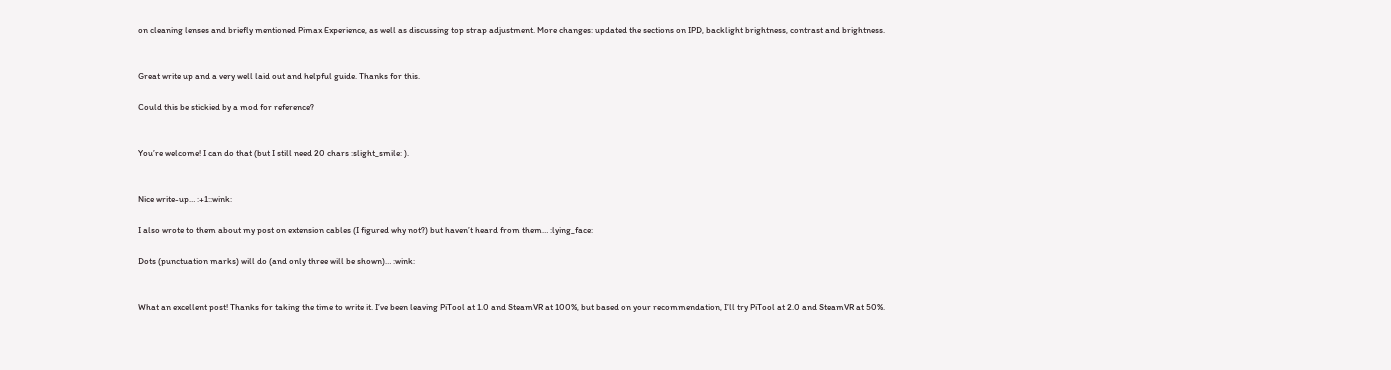on cleaning lenses and briefly mentioned Pimax Experience, as well as discussing top strap adjustment. More changes: updated the sections on IPD, backlight brightness, contrast and brightness.


Great write up and a very well laid out and helpful guide. Thanks for this.

Could this be stickied by a mod for reference?


You’re welcome! I can do that (but I still need 20 chars :slight_smile: ).


Nice write-up… :+1::wink:

I also wrote to them about my post on extension cables (I figured why not?) but haven’t heard from them… :lying_face:

Dots (punctuation marks) will do (and only three will be shown)… :wink:


What an excellent post! Thanks for taking the time to write it. I’ve been leaving PiTool at 1.0 and SteamVR at 100%, but based on your recommendation, I’ll try PiTool at 2.0 and SteamVR at 50%.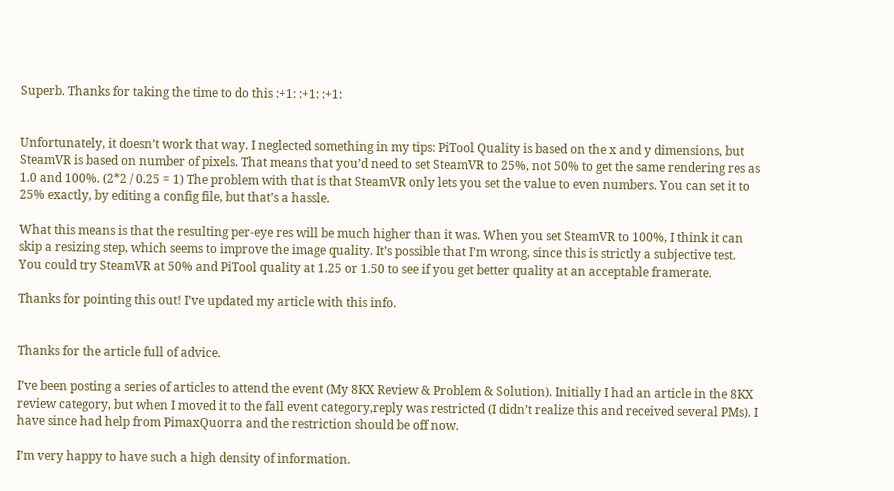Superb. Thanks for taking the time to do this :+1: :+1: :+1:


Unfortunately, it doesn’t work that way. I neglected something in my tips: PiTool Quality is based on the x and y dimensions, but SteamVR is based on number of pixels. That means that you’d need to set SteamVR to 25%, not 50% to get the same rendering res as 1.0 and 100%. (2*2 / 0.25 = 1) The problem with that is that SteamVR only lets you set the value to even numbers. You can set it to 25% exactly, by editing a config file, but that’s a hassle.

What this means is that the resulting per-eye res will be much higher than it was. When you set SteamVR to 100%, I think it can skip a resizing step, which seems to improve the image quality. It’s possible that I’m wrong, since this is strictly a subjective test. You could try SteamVR at 50% and PiTool quality at 1.25 or 1.50 to see if you get better quality at an acceptable framerate.

Thanks for pointing this out! I’ve updated my article with this info.


Thanks for the article full of advice.

I’ve been posting a series of articles to attend the event (My 8KX Review & Problem & Solution). Initially I had an article in the 8KX review category, but when I moved it to the fall event category,reply was restricted (I didn’t realize this and received several PMs). I have since had help from PimaxQuorra and the restriction should be off now.

I’m very happy to have such a high density of information.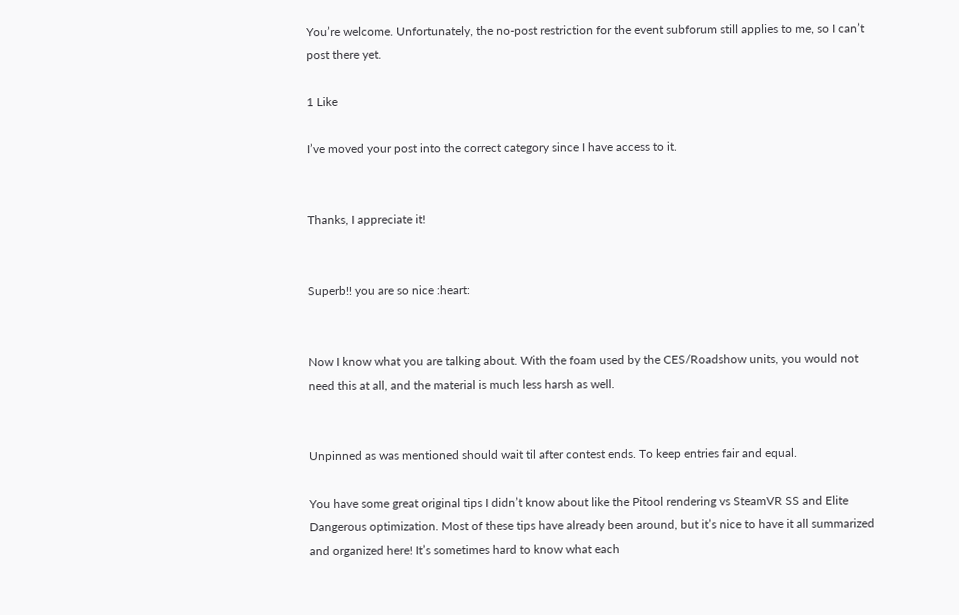You’re welcome. Unfortunately, the no-post restriction for the event subforum still applies to me, so I can’t post there yet.

1 Like

I’ve moved your post into the correct category since I have access to it.


Thanks, I appreciate it!


Superb!! you are so nice :heart:


Now I know what you are talking about. With the foam used by the CES/Roadshow units, you would not need this at all, and the material is much less harsh as well.


Unpinned as was mentioned should wait til after contest ends. To keep entries fair and equal.

You have some great original tips I didn’t know about like the Pitool rendering vs SteamVR SS and Elite Dangerous optimization. Most of these tips have already been around, but it’s nice to have it all summarized and organized here! It’s sometimes hard to know what each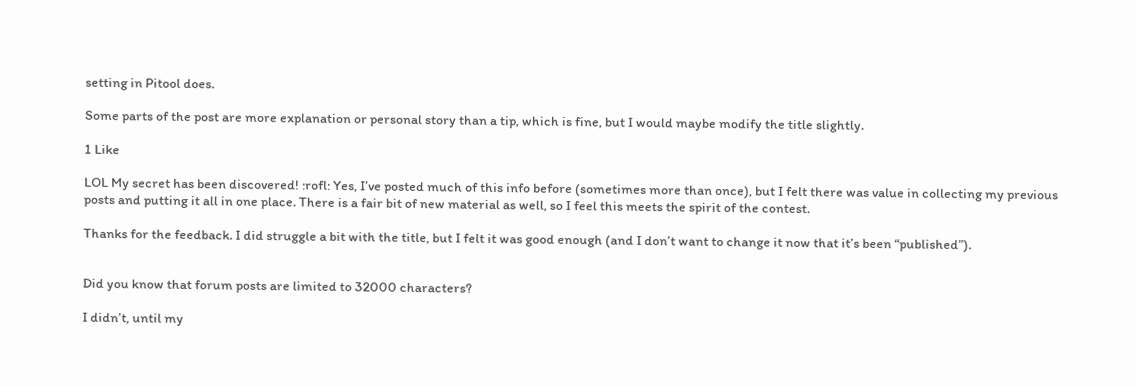setting in Pitool does.

Some parts of the post are more explanation or personal story than a tip, which is fine, but I would maybe modify the title slightly.

1 Like

LOL My secret has been discovered! :rofl: Yes, I’ve posted much of this info before (sometimes more than once), but I felt there was value in collecting my previous posts and putting it all in one place. There is a fair bit of new material as well, so I feel this meets the spirit of the contest.

Thanks for the feedback. I did struggle a bit with the title, but I felt it was good enough (and I don’t want to change it now that it’s been “published”).


Did you know that forum posts are limited to 32000 characters?

I didn’t, until my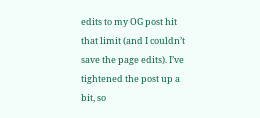edits to my OG post hit that limit (and I couldn’t save the page edits). I’ve tightened the post up a bit, so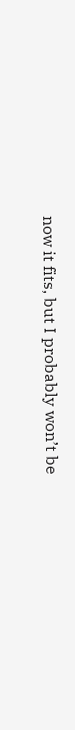now it fits, but I probably won’t be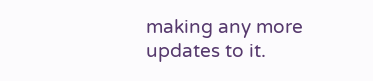making any more updates to it.